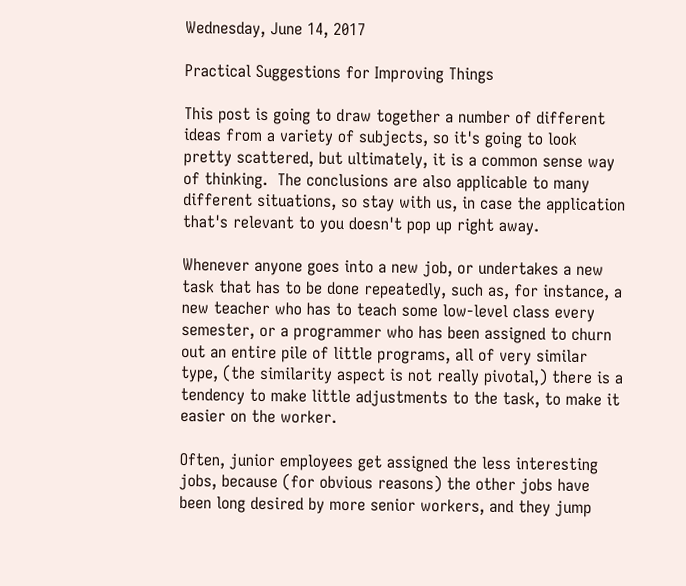Wednesday, June 14, 2017

Practical Suggestions for Improving Things

This post is going to draw together a number of different ideas from a variety of subjects, so it's going to look pretty scattered, but ultimately, it is a common sense way of thinking.  The conclusions are also applicable to many different situations, so stay with us, in case the application that's relevant to you doesn't pop up right away.

Whenever anyone goes into a new job, or undertakes a new task that has to be done repeatedly, such as, for instance, a new teacher who has to teach some low-level class every semester, or a programmer who has been assigned to churn out an entire pile of little programs, all of very similar type, (the similarity aspect is not really pivotal,) there is a tendency to make little adjustments to the task, to make it easier on the worker.

Often, junior employees get assigned the less interesting jobs, because (for obvious reasons) the other jobs have been long desired by more senior workers, and they jump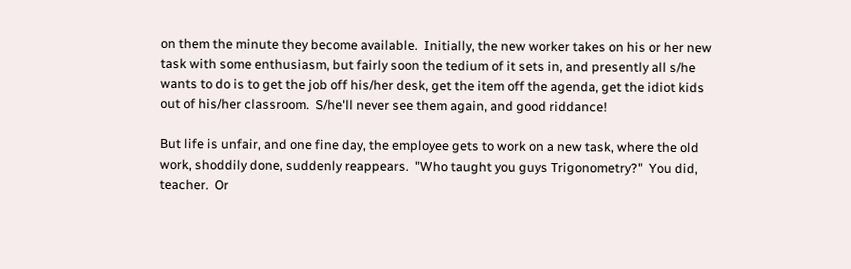on them the minute they become available.  Initially, the new worker takes on his or her new task with some enthusiasm, but fairly soon the tedium of it sets in, and presently all s/he wants to do is to get the job off his/her desk, get the item off the agenda, get the idiot kids out of his/her classroom.  S/he'll never see them again, and good riddance!

But life is unfair, and one fine day, the employee gets to work on a new task, where the old work, shoddily done, suddenly reappears.  "Who taught you guys Trigonometry?"  You did, teacher.  Or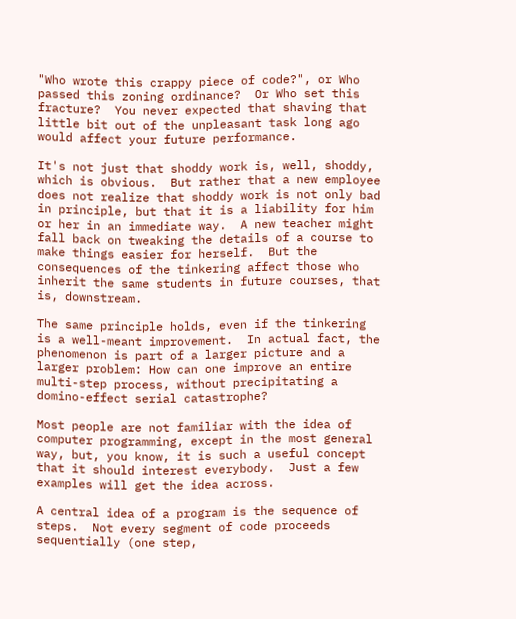"Who wrote this crappy piece of code?", or Who passed this zoning ordinance?  Or Who set this fracture?  You never expected that shaving that little bit out of the unpleasant task long ago would affect your future performance.

It's not just that shoddy work is, well, shoddy, which is obvious.  But rather that a new employee does not realize that shoddy work is not only bad in principle, but that it is a liability for him or her in an immediate way.  A new teacher might fall back on tweaking the details of a course to make things easier for herself.  But the consequences of the tinkering affect those who inherit the same students in future courses, that is, downstream.

The same principle holds, even if the tinkering is a well-meant improvement.  In actual fact, the phenomenon is part of a larger picture and a larger problem: How can one improve an entire multi-step process, without precipitating a domino-effect serial catastrophe?

Most people are not familiar with the idea of computer programming, except in the most general way, but, you know, it is such a useful concept that it should interest everybody.  Just a few examples will get the idea across.

A central idea of a program is the sequence of steps.  Not every segment of code proceeds sequentially (one step,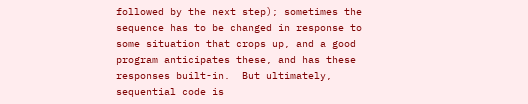followed by the next step); sometimes the sequence has to be changed in response to some situation that crops up, and a good program anticipates these, and has these responses built-in.  But ultimately, sequential code is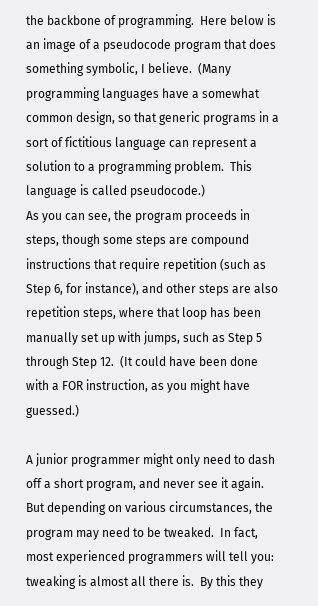the backbone of programming.  Here below is an image of a pseudocode program that does something symbolic, I believe.  (Many programming languages have a somewhat common design, so that generic programs in a sort of fictitious language can represent a solution to a programming problem.  This language is called pseudocode.)
As you can see, the program proceeds in steps, though some steps are compound instructions that require repetition (such as Step 6, for instance), and other steps are also repetition steps, where that loop has been manually set up with jumps, such as Step 5 through Step 12.  (It could have been done with a FOR instruction, as you might have guessed.)

A junior programmer might only need to dash off a short program, and never see it again.  But depending on various circumstances, the program may need to be tweaked.  In fact, most experienced programmers will tell you: tweaking is almost all there is.  By this they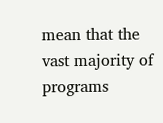mean that the vast majority of programs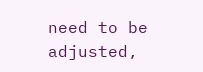need to be adjusted,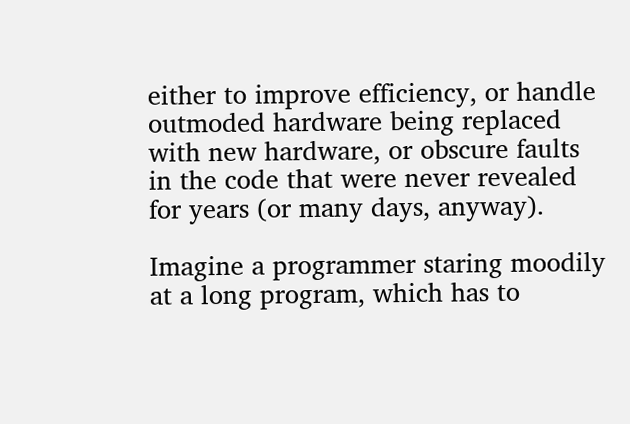either to improve efficiency, or handle outmoded hardware being replaced with new hardware, or obscure faults in the code that were never revealed for years (or many days, anyway).

Imagine a programmer staring moodily at a long program, which has to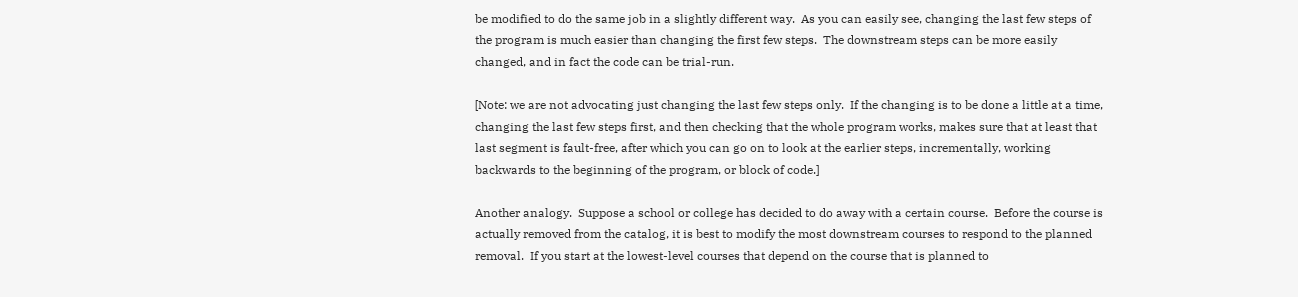be modified to do the same job in a slightly different way.  As you can easily see, changing the last few steps of the program is much easier than changing the first few steps.  The downstream steps can be more easily changed, and in fact the code can be trial-run.

[Note: we are not advocating just changing the last few steps only.  If the changing is to be done a little at a time, changing the last few steps first, and then checking that the whole program works, makes sure that at least that last segment is fault-free, after which you can go on to look at the earlier steps, incrementally, working backwards to the beginning of the program, or block of code.]

Another analogy.  Suppose a school or college has decided to do away with a certain course.  Before the course is actually removed from the catalog, it is best to modify the most downstream courses to respond to the planned removal.  If you start at the lowest-level courses that depend on the course that is planned to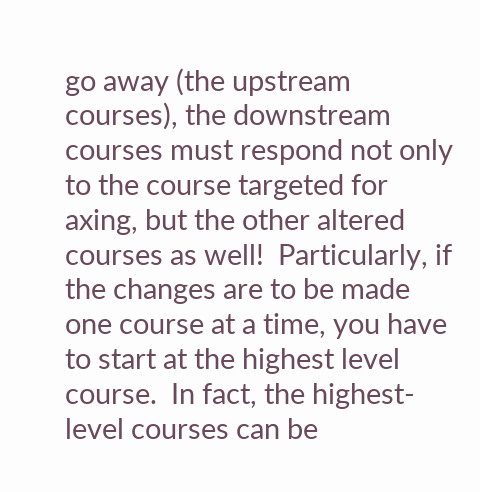go away (the upstream courses), the downstream courses must respond not only to the course targeted for axing, but the other altered courses as well!  Particularly, if the changes are to be made one course at a time, you have to start at the highest level course.  In fact, the highest-level courses can be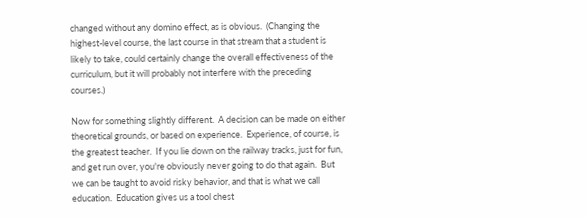changed without any domino effect, as is obvious.  (Changing the highest-level course, the last course in that stream that a student is likely to take, could certainly change the overall effectiveness of the curriculum, but it will probably not interfere with the preceding courses.)

Now for something slightly different.  A decision can be made on either theoretical grounds, or based on experience.  Experience, of course, is the greatest teacher.  If you lie down on the railway tracks, just for fun, and get run over, you're obviously never going to do that again.  But we can be taught to avoid risky behavior, and that is what we call education.  Education gives us a tool chest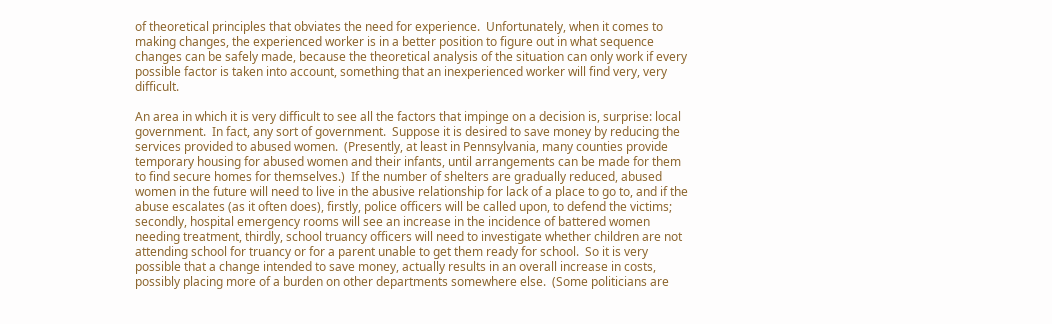of theoretical principles that obviates the need for experience.  Unfortunately, when it comes to making changes, the experienced worker is in a better position to figure out in what sequence changes can be safely made, because the theoretical analysis of the situation can only work if every possible factor is taken into account, something that an inexperienced worker will find very, very difficult.

An area in which it is very difficult to see all the factors that impinge on a decision is, surprise: local government.  In fact, any sort of government.  Suppose it is desired to save money by reducing the services provided to abused women.  (Presently, at least in Pennsylvania, many counties provide temporary housing for abused women and their infants, until arrangements can be made for them to find secure homes for themselves.)  If the number of shelters are gradually reduced, abused women in the future will need to live in the abusive relationship for lack of a place to go to, and if the abuse escalates (as it often does), firstly, police officers will be called upon, to defend the victims; secondly, hospital emergency rooms will see an increase in the incidence of battered women needing treatment, thirdly, school truancy officers will need to investigate whether children are not attending school for truancy or for a parent unable to get them ready for school.  So it is very possible that a change intended to save money, actually results in an overall increase in costs, possibly placing more of a burden on other departments somewhere else.  (Some politicians are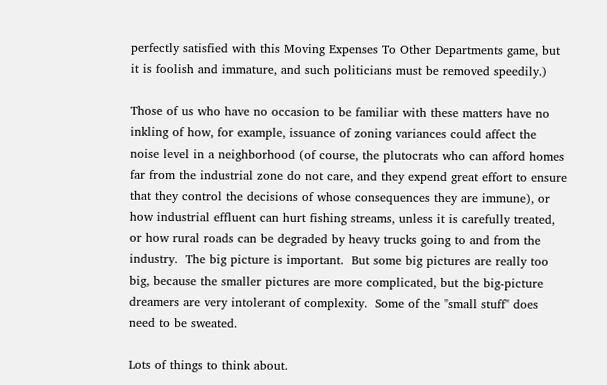perfectly satisfied with this Moving Expenses To Other Departments game, but it is foolish and immature, and such politicians must be removed speedily.)

Those of us who have no occasion to be familiar with these matters have no inkling of how, for example, issuance of zoning variances could affect the noise level in a neighborhood (of course, the plutocrats who can afford homes far from the industrial zone do not care, and they expend great effort to ensure that they control the decisions of whose consequences they are immune), or how industrial effluent can hurt fishing streams, unless it is carefully treated, or how rural roads can be degraded by heavy trucks going to and from the industry.  The big picture is important.  But some big pictures are really too big, because the smaller pictures are more complicated, but the big-picture dreamers are very intolerant of complexity.  Some of the "small stuff" does need to be sweated.

Lots of things to think about.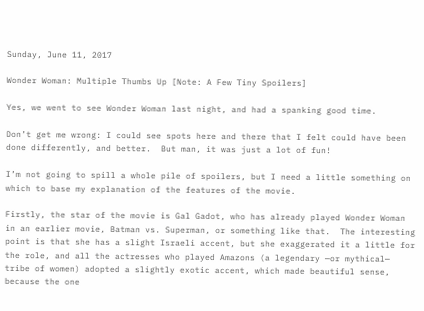Sunday, June 11, 2017

Wonder Woman: Multiple Thumbs Up [Note: A Few Tiny Spoilers]

Yes, we went to see Wonder Woman last night, and had a spanking good time.

Don’t get me wrong: I could see spots here and there that I felt could have been done differently, and better.  But man, it was just a lot of fun!

I’m not going to spill a whole pile of spoilers, but I need a little something on which to base my explanation of the features of the movie.

Firstly, the star of the movie is Gal Gadot, who has already played Wonder Woman in an earlier movie, Batman vs. Superman, or something like that.  The interesting point is that she has a slight Israeli accent, but she exaggerated it a little for the role, and all the actresses who played Amazons (a legendary —or mythical— tribe of women) adopted a slightly exotic accent, which made beautiful sense, because the one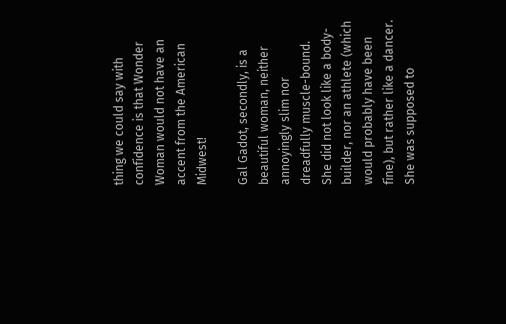thing we could say with confidence is that Wonder Woman would not have an accent from the American Midwest!

Gal Gadot, secondly, is a beautiful woman, neither annoyingly slim nor dreadfully muscle-bound.  She did not look like a body-builder, nor an athlete (which would probably have been fine), but rather like a dancer.  She was supposed to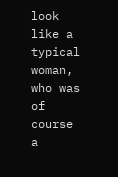look like a typical woman, who was of course a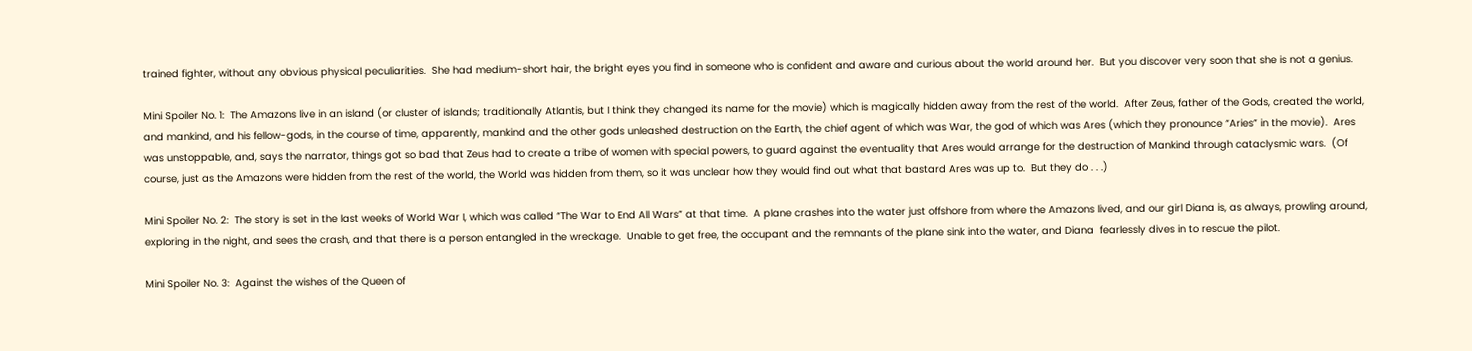trained fighter, without any obvious physical peculiarities.  She had medium-short hair, the bright eyes you find in someone who is confident and aware and curious about the world around her.  But you discover very soon that she is not a genius.

Mini Spoiler No. 1:  The Amazons live in an island (or cluster of islands; traditionally Atlantis, but I think they changed its name for the movie) which is magically hidden away from the rest of the world.  After Zeus, father of the Gods, created the world, and mankind, and his fellow-gods, in the course of time, apparently, mankind and the other gods unleashed destruction on the Earth, the chief agent of which was War, the god of which was Ares (which they pronounce “Aries” in the movie).  Ares was unstoppable, and, says the narrator, things got so bad that Zeus had to create a tribe of women with special powers, to guard against the eventuality that Ares would arrange for the destruction of Mankind through cataclysmic wars.  (Of course, just as the Amazons were hidden from the rest of the world, the World was hidden from them, so it was unclear how they would find out what that bastard Ares was up to.  But they do . . .)

Mini Spoiler No. 2:  The story is set in the last weeks of World War I, which was called “The War to End All Wars” at that time.  A plane crashes into the water just offshore from where the Amazons lived, and our girl Diana is, as always, prowling around, exploring in the night, and sees the crash, and that there is a person entangled in the wreckage.  Unable to get free, the occupant and the remnants of the plane sink into the water, and Diana  fearlessly dives in to rescue the pilot.

Mini Spoiler No. 3:  Against the wishes of the Queen of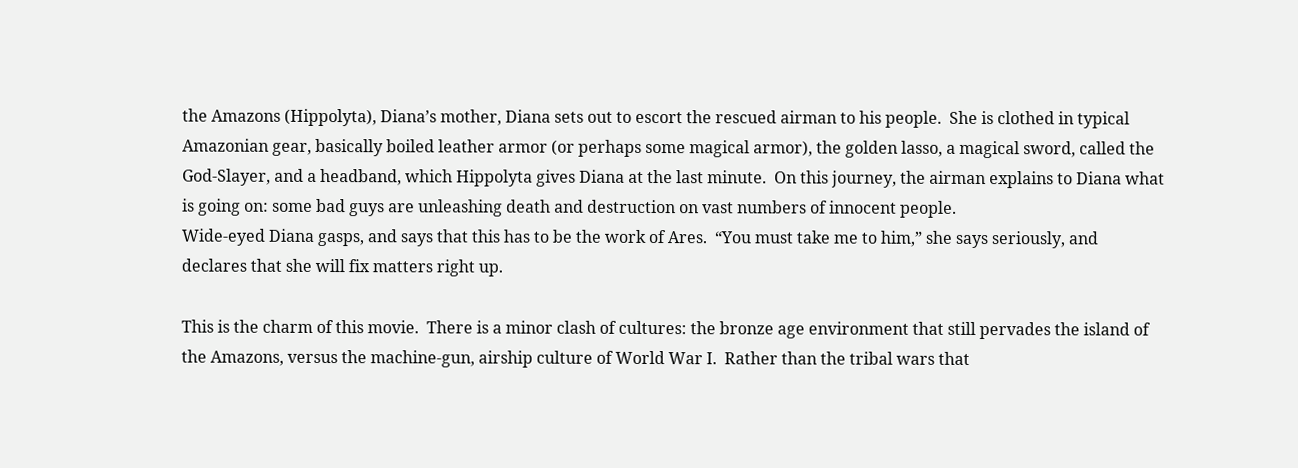the Amazons (Hippolyta), Diana’s mother, Diana sets out to escort the rescued airman to his people.  She is clothed in typical Amazonian gear, basically boiled leather armor (or perhaps some magical armor), the golden lasso, a magical sword, called the God-Slayer, and a headband, which Hippolyta gives Diana at the last minute.  On this journey, the airman explains to Diana what is going on: some bad guys are unleashing death and destruction on vast numbers of innocent people.
Wide-eyed Diana gasps, and says that this has to be the work of Ares.  “You must take me to him,” she says seriously, and declares that she will fix matters right up.

This is the charm of this movie.  There is a minor clash of cultures: the bronze age environment that still pervades the island of the Amazons, versus the machine-gun, airship culture of World War I.  Rather than the tribal wars that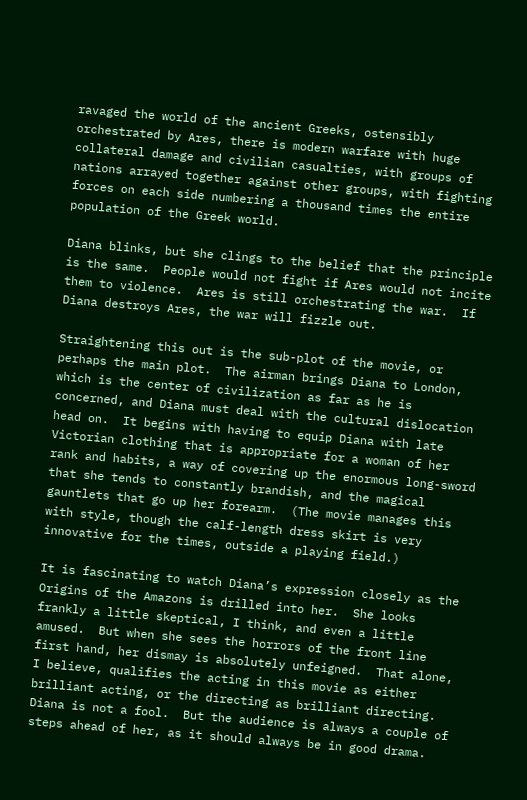ravaged the world of the ancient Greeks, ostensibly orchestrated by Ares, there is modern warfare with huge collateral damage and civilian casualties, with groups of nations arrayed together against other groups, with fighting forces on each side numbering a thousand times the entire population of the Greek world.

Diana blinks, but she clings to the belief that the principle is the same.  People would not fight if Ares would not incite them to violence.  Ares is still orchestrating the war.  If Diana destroys Ares, the war will fizzle out.

Straightening this out is the sub-plot of the movie, or perhaps the main plot.  The airman brings Diana to London, which is the center of civilization as far as he is concerned, and Diana must deal with the cultural dislocation head on.  It begins with having to equip Diana with late Victorian clothing that is appropriate for a woman of her rank and habits, a way of covering up the enormous long-sword that she tends to constantly brandish, and the magical gauntlets that go up her forearm.  (The movie manages this with style, though the calf-length dress skirt is very innovative for the times, outside a playing field.)

It is fascinating to watch Diana’s expression closely as the Origins of the Amazons is drilled into her.  She looks frankly a little skeptical, I think, and even a little amused.  But when she sees the horrors of the front line first hand, her dismay is absolutely unfeigned.  That alone, I believe, qualifies the acting in this movie as either brilliant acting, or the directing as brilliant directing.  Diana is not a fool.  But the audience is always a couple of steps ahead of her, as it should always be in good drama.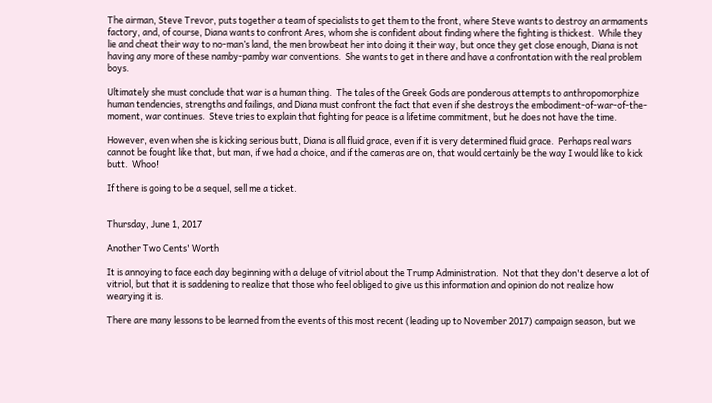The airman, Steve Trevor, puts together a team of specialists to get them to the front, where Steve wants to destroy an armaments factory, and, of course, Diana wants to confront Ares, whom she is confident about finding where the fighting is thickest.  While they lie and cheat their way to no-man’s land, the men browbeat her into doing it their way, but once they get close enough, Diana is not having any more of these namby-pamby war conventions.  She wants to get in there and have a confrontation with the real problem boys.

Ultimately she must conclude that war is a human thing.  The tales of the Greek Gods are ponderous attempts to anthropomorphize human tendencies, strengths and failings, and Diana must confront the fact that even if she destroys the embodiment-of-war-of-the-moment, war continues.  Steve tries to explain that fighting for peace is a lifetime commitment, but he does not have the time.

However, even when she is kicking serious butt, Diana is all fluid grace, even if it is very determined fluid grace.  Perhaps real wars cannot be fought like that, but man, if we had a choice, and if the cameras are on, that would certainly be the way I would like to kick butt.  Whoo!

If there is going to be a sequel, sell me a ticket.


Thursday, June 1, 2017

Another Two Cents' Worth

It is annoying to face each day beginning with a deluge of vitriol about the Trump Administration.  Not that they don't deserve a lot of vitriol, but that it is saddening to realize that those who feel obliged to give us this information and opinion do not realize how wearying it is.

There are many lessons to be learned from the events of this most recent (leading up to November 2017) campaign season, but we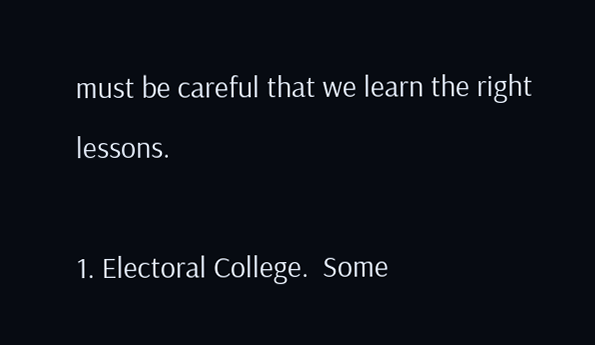must be careful that we learn the right lessons.

1. Electoral College.  Some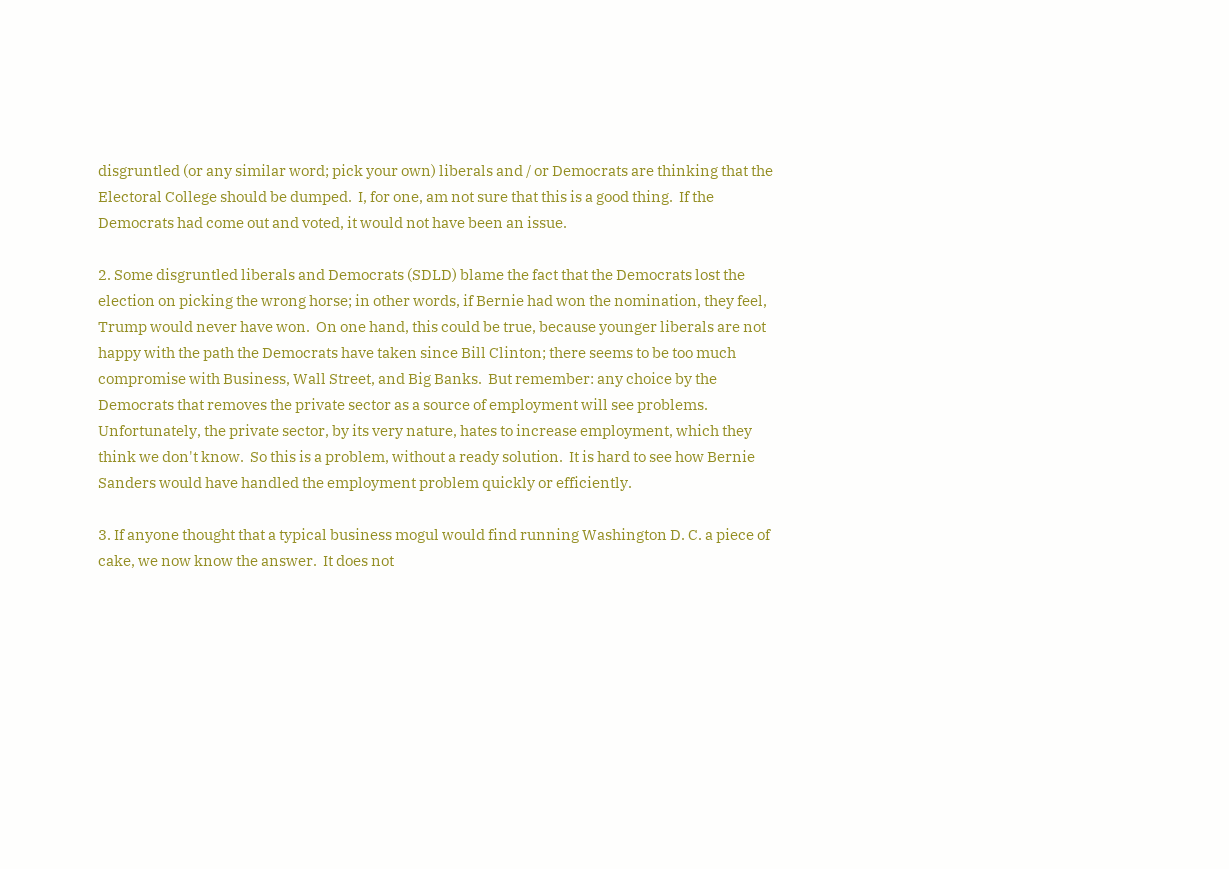disgruntled (or any similar word; pick your own) liberals and / or Democrats are thinking that the Electoral College should be dumped.  I, for one, am not sure that this is a good thing.  If the Democrats had come out and voted, it would not have been an issue.

2. Some disgruntled liberals and Democrats (SDLD) blame the fact that the Democrats lost the election on picking the wrong horse; in other words, if Bernie had won the nomination, they feel, Trump would never have won.  On one hand, this could be true, because younger liberals are not happy with the path the Democrats have taken since Bill Clinton; there seems to be too much compromise with Business, Wall Street, and Big Banks.  But remember: any choice by the Democrats that removes the private sector as a source of employment will see problems.  Unfortunately, the private sector, by its very nature, hates to increase employment, which they think we don't know.  So this is a problem, without a ready solution.  It is hard to see how Bernie Sanders would have handled the employment problem quickly or efficiently.

3. If anyone thought that a typical business mogul would find running Washington D. C. a piece of cake, we now know the answer.  It does not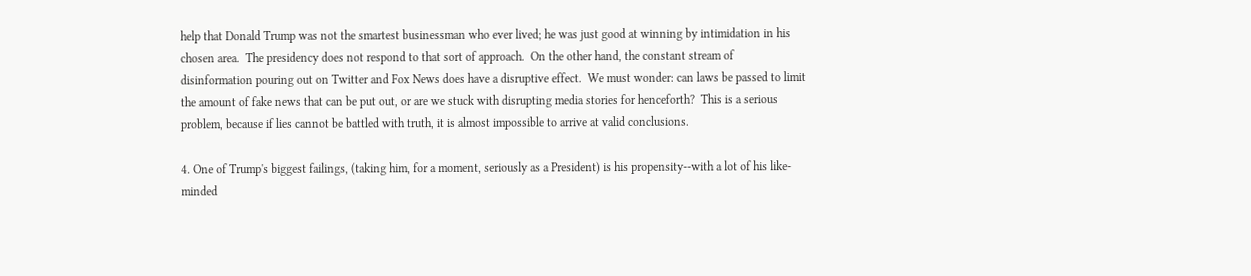help that Donald Trump was not the smartest businessman who ever lived; he was just good at winning by intimidation in his chosen area.  The presidency does not respond to that sort of approach.  On the other hand, the constant stream of disinformation pouring out on Twitter and Fox News does have a disruptive effect.  We must wonder: can laws be passed to limit the amount of fake news that can be put out, or are we stuck with disrupting media stories for henceforth?  This is a serious problem, because if lies cannot be battled with truth, it is almost impossible to arrive at valid conclusions.

4. One of Trump's biggest failings, (taking him, for a moment, seriously as a President) is his propensity--with a lot of his like-minded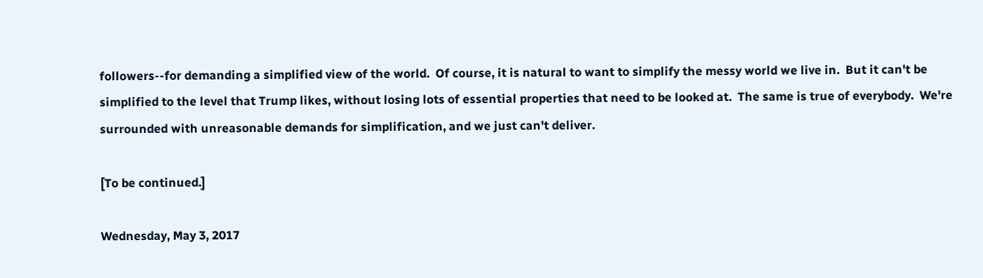followers--for demanding a simplified view of the world.  Of course, it is natural to want to simplify the messy world we live in.  But it can't be simplified to the level that Trump likes, without losing lots of essential properties that need to be looked at.  The same is true of everybody.  We're surrounded with unreasonable demands for simplification, and we just can't deliver.

[To be continued.]

Wednesday, May 3, 2017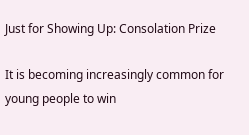Just for Showing Up: Consolation Prize

It is becoming increasingly common for young people to win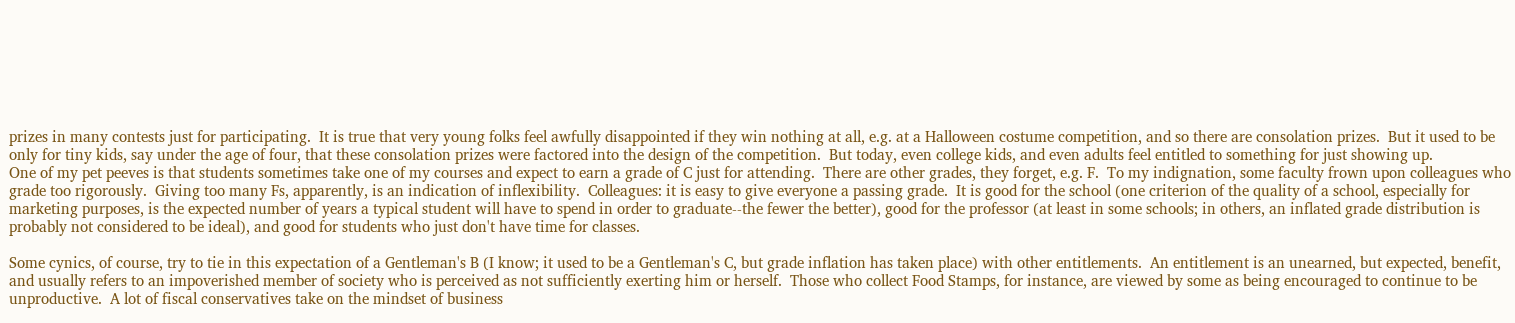prizes in many contests just for participating.  It is true that very young folks feel awfully disappointed if they win nothing at all, e.g. at a Halloween costume competition, and so there are consolation prizes.  But it used to be only for tiny kids, say under the age of four, that these consolation prizes were factored into the design of the competition.  But today, even college kids, and even adults feel entitled to something for just showing up.
One of my pet peeves is that students sometimes take one of my courses and expect to earn a grade of C just for attending.  There are other grades, they forget, e.g. F.  To my indignation, some faculty frown upon colleagues who grade too rigorously.  Giving too many Fs, apparently, is an indication of inflexibility.  Colleagues: it is easy to give everyone a passing grade.  It is good for the school (one criterion of the quality of a school, especially for marketing purposes, is the expected number of years a typical student will have to spend in order to graduate--the fewer the better), good for the professor (at least in some schools; in others, an inflated grade distribution is probably not considered to be ideal), and good for students who just don't have time for classes.

Some cynics, of course, try to tie in this expectation of a Gentleman's B (I know; it used to be a Gentleman's C, but grade inflation has taken place) with other entitlements.  An entitlement is an unearned, but expected, benefit, and usually refers to an impoverished member of society who is perceived as not sufficiently exerting him or herself.  Those who collect Food Stamps, for instance, are viewed by some as being encouraged to continue to be unproductive.  A lot of fiscal conservatives take on the mindset of business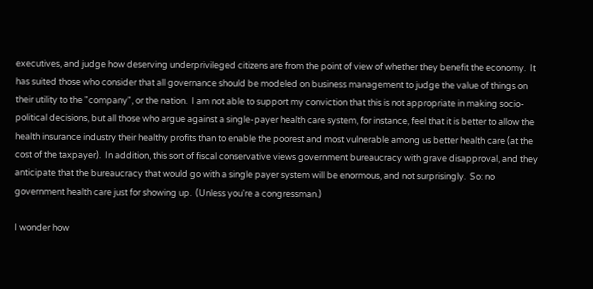executives, and judge how deserving underprivileged citizens are from the point of view of whether they benefit the economy.  It has suited those who consider that all governance should be modeled on business management to judge the value of things on their utility to the "company", or the nation.  I am not able to support my conviction that this is not appropriate in making socio-political decisions, but all those who argue against a single-payer health care system, for instance, feel that it is better to allow the health insurance industry their healthy profits than to enable the poorest and most vulnerable among us better health care (at the cost of the taxpayer).  In addition, this sort of fiscal conservative views government bureaucracy with grave disapproval, and they anticipate that the bureaucracy that would go with a single payer system will be enormous, and not surprisingly.  So: no government health care just for showing up.  (Unless you're a congressman.)

I wonder how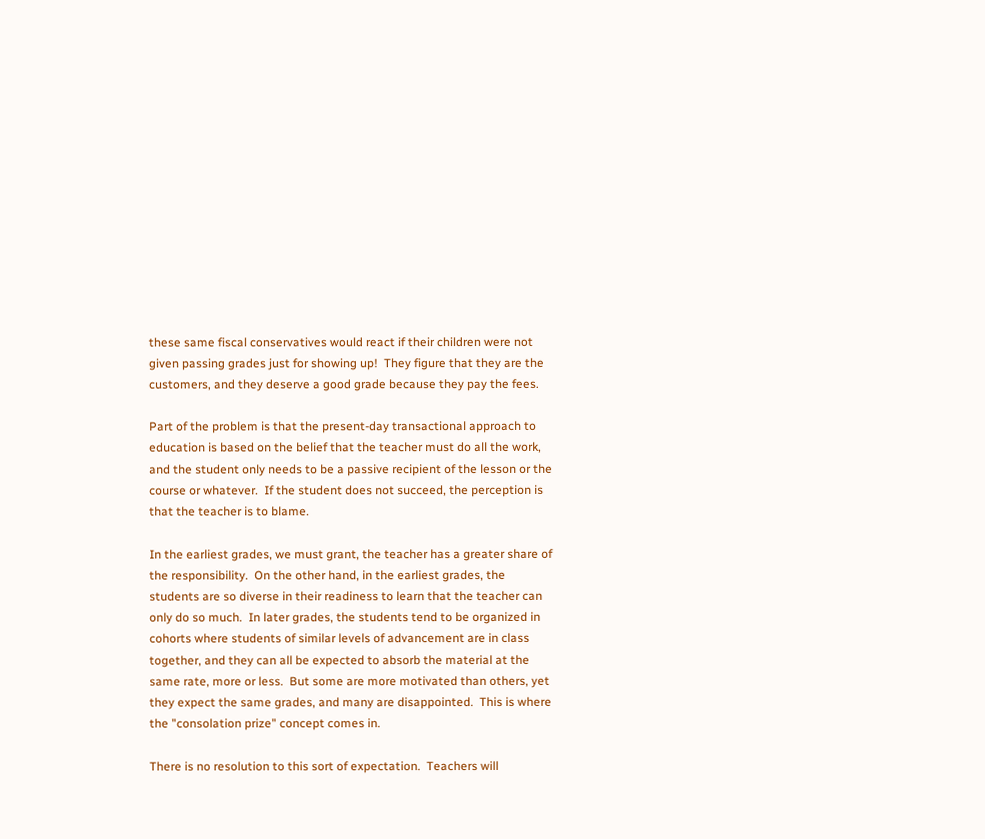these same fiscal conservatives would react if their children were not given passing grades just for showing up!  They figure that they are the customers, and they deserve a good grade because they pay the fees.

Part of the problem is that the present-day transactional approach to education is based on the belief that the teacher must do all the work, and the student only needs to be a passive recipient of the lesson or the course or whatever.  If the student does not succeed, the perception is that the teacher is to blame.

In the earliest grades, we must grant, the teacher has a greater share of the responsibility.  On the other hand, in the earliest grades, the students are so diverse in their readiness to learn that the teacher can only do so much.  In later grades, the students tend to be organized in cohorts where students of similar levels of advancement are in class together, and they can all be expected to absorb the material at the same rate, more or less.  But some are more motivated than others, yet they expect the same grades, and many are disappointed.  This is where the "consolation prize" concept comes in.

There is no resolution to this sort of expectation.  Teachers will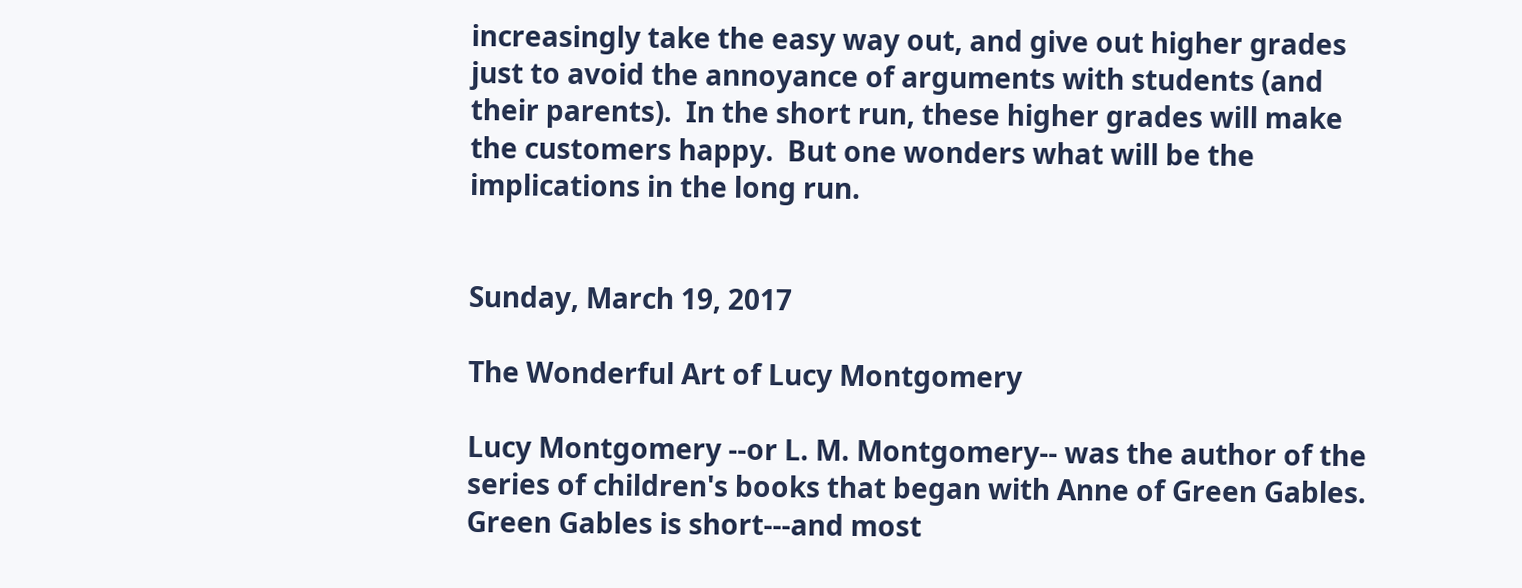increasingly take the easy way out, and give out higher grades just to avoid the annoyance of arguments with students (and their parents).  In the short run, these higher grades will make the customers happy.  But one wonders what will be the implications in the long run.


Sunday, March 19, 2017

The Wonderful Art of Lucy Montgomery

Lucy Montgomery --or L. M. Montgomery-- was the author of the series of children's books that began with Anne of Green Gables.
Green Gables is short---and most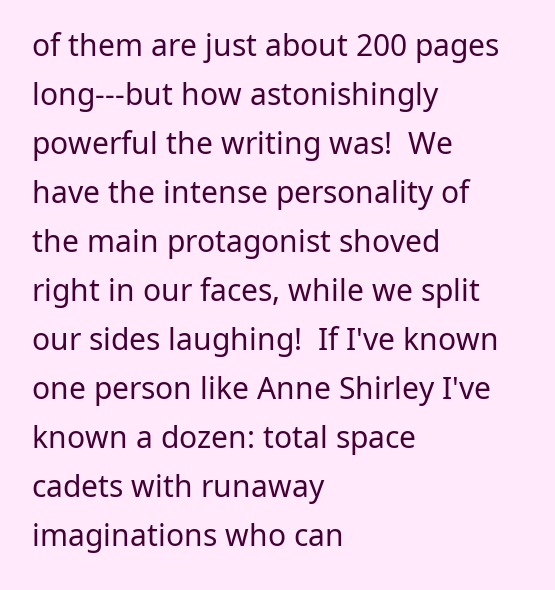of them are just about 200 pages long---but how astonishingly powerful the writing was!  We have the intense personality of the main protagonist shoved right in our faces, while we split our sides laughing!  If I've known one person like Anne Shirley I've known a dozen: total space cadets with runaway imaginations who can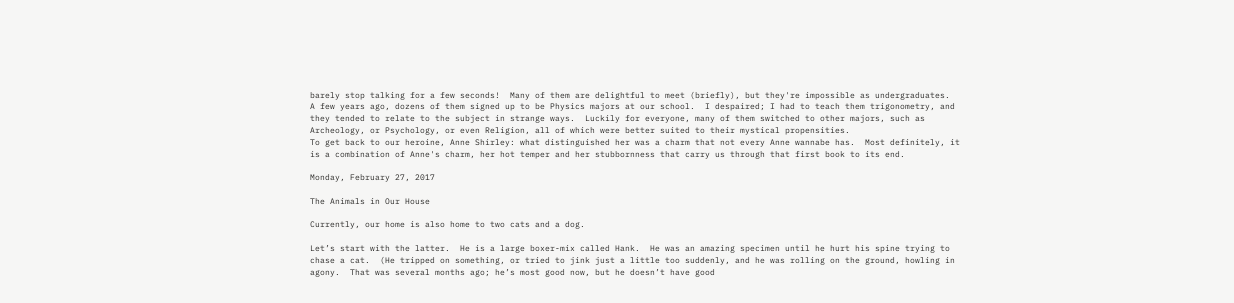barely stop talking for a few seconds!  Many of them are delightful to meet (briefly), but they're impossible as undergraduates.
A few years ago, dozens of them signed up to be Physics majors at our school.  I despaired; I had to teach them trigonometry, and they tended to relate to the subject in strange ways.  Luckily for everyone, many of them switched to other majors, such as Archeology, or Psychology, or even Religion, all of which were better suited to their mystical propensities.
To get back to our heroine, Anne Shirley: what distinguished her was a charm that not every Anne wannabe has.  Most definitely, it is a combination of Anne's charm, her hot temper and her stubbornness that carry us through that first book to its end.

Monday, February 27, 2017

The Animals in Our House

Currently, our home is also home to two cats and a dog.

Let’s start with the latter.  He is a large boxer-mix called Hank.  He was an amazing specimen until he hurt his spine trying to chase a cat.  (He tripped on something, or tried to jink just a little too suddenly, and he was rolling on the ground, howling in agony.  That was several months ago; he’s most good now, but he doesn’t have good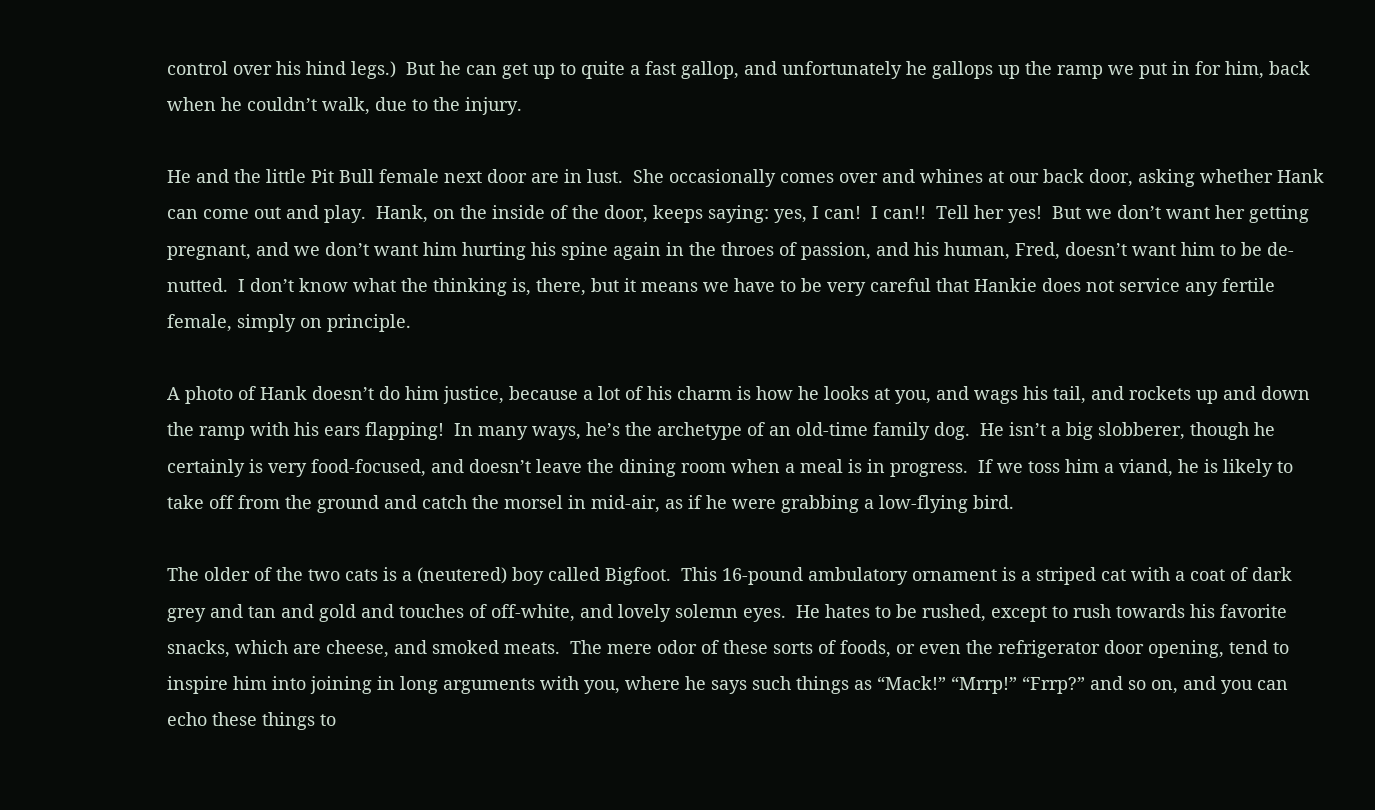control over his hind legs.)  But he can get up to quite a fast gallop, and unfortunately he gallops up the ramp we put in for him, back when he couldn’t walk, due to the injury.

He and the little Pit Bull female next door are in lust.  She occasionally comes over and whines at our back door, asking whether Hank can come out and play.  Hank, on the inside of the door, keeps saying: yes, I can!  I can!!  Tell her yes!  But we don’t want her getting pregnant, and we don’t want him hurting his spine again in the throes of passion, and his human, Fred, doesn’t want him to be de-nutted.  I don’t know what the thinking is, there, but it means we have to be very careful that Hankie does not service any fertile female, simply on principle.

A photo of Hank doesn’t do him justice, because a lot of his charm is how he looks at you, and wags his tail, and rockets up and down the ramp with his ears flapping!  In many ways, he’s the archetype of an old-time family dog.  He isn’t a big slobberer, though he certainly is very food-focused, and doesn’t leave the dining room when a meal is in progress.  If we toss him a viand, he is likely to take off from the ground and catch the morsel in mid-air, as if he were grabbing a low-flying bird.

The older of the two cats is a (neutered) boy called Bigfoot.  This 16-pound ambulatory ornament is a striped cat with a coat of dark grey and tan and gold and touches of off-white, and lovely solemn eyes.  He hates to be rushed, except to rush towards his favorite snacks, which are cheese, and smoked meats.  The mere odor of these sorts of foods, or even the refrigerator door opening, tend to inspire him into joining in long arguments with you, where he says such things as “Mack!” “Mrrp!” “Frrp?” and so on, and you can echo these things to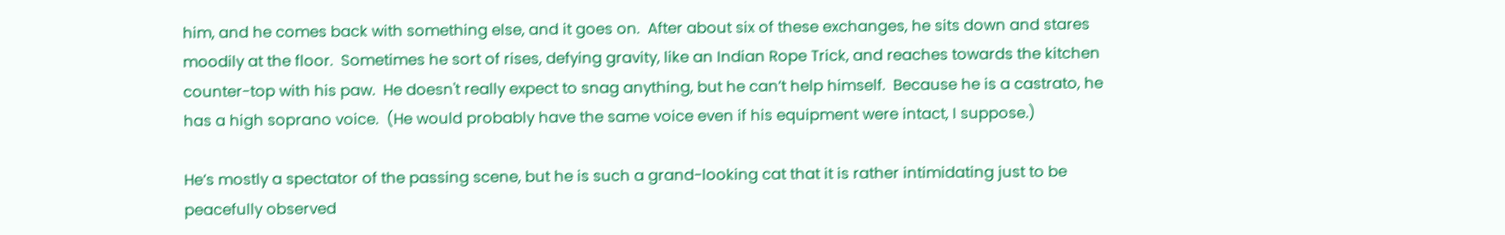him, and he comes back with something else, and it goes on.  After about six of these exchanges, he sits down and stares moodily at the floor.  Sometimes he sort of rises, defying gravity, like an Indian Rope Trick, and reaches towards the kitchen counter-top with his paw.  He doesn't really expect to snag anything, but he can’t help himself.  Because he is a castrato, he has a high soprano voice.  (He would probably have the same voice even if his equipment were intact, I suppose.)

He’s mostly a spectator of the passing scene, but he is such a grand-looking cat that it is rather intimidating just to be peacefully observed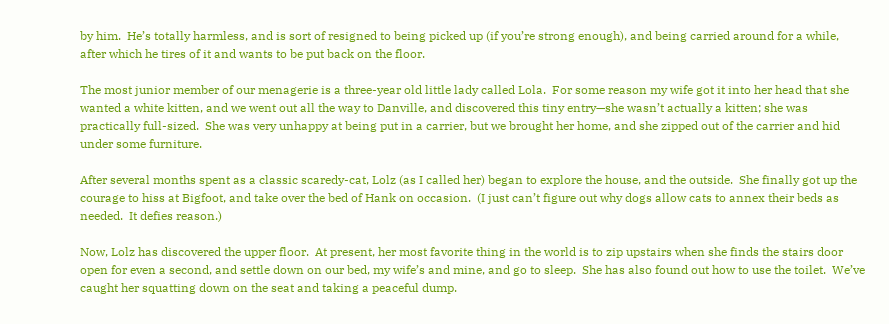by him.  He’s totally harmless, and is sort of resigned to being picked up (if you’re strong enough), and being carried around for a while, after which he tires of it and wants to be put back on the floor.

The most junior member of our menagerie is a three-year old little lady called Lola.  For some reason my wife got it into her head that she wanted a white kitten, and we went out all the way to Danville, and discovered this tiny entry—she wasn’t actually a kitten; she was practically full-sized.  She was very unhappy at being put in a carrier, but we brought her home, and she zipped out of the carrier and hid under some furniture.

After several months spent as a classic scaredy-cat, Lolz (as I called her) began to explore the house, and the outside.  She finally got up the courage to hiss at Bigfoot, and take over the bed of Hank on occasion.  (I just can’t figure out why dogs allow cats to annex their beds as needed.  It defies reason.)

Now, Lolz has discovered the upper floor.  At present, her most favorite thing in the world is to zip upstairs when she finds the stairs door open for even a second, and settle down on our bed, my wife’s and mine, and go to sleep.  She has also found out how to use the toilet.  We’ve caught her squatting down on the seat and taking a peaceful dump.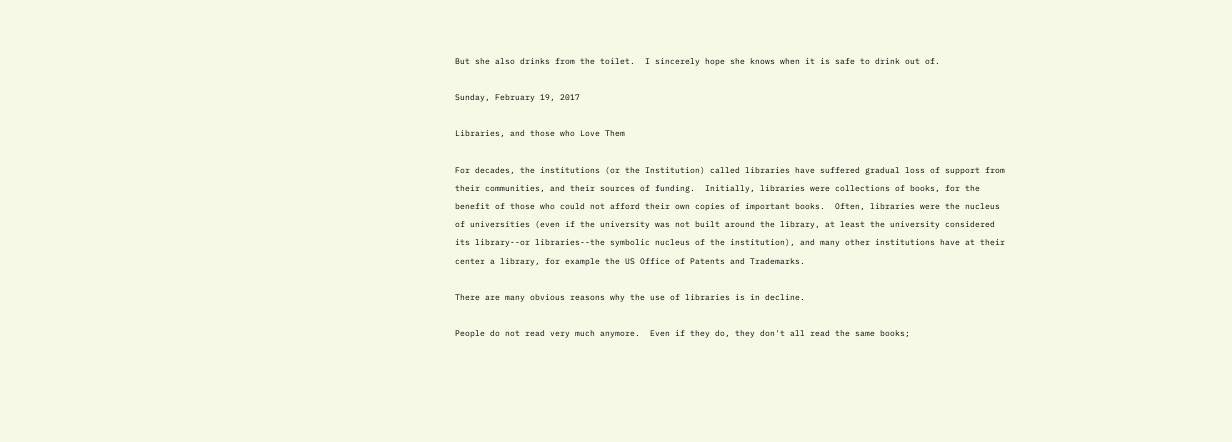But she also drinks from the toilet.  I sincerely hope she knows when it is safe to drink out of.

Sunday, February 19, 2017

Libraries, and those who Love Them

For decades, the institutions (or the Institution) called libraries have suffered gradual loss of support from their communities, and their sources of funding.  Initially, libraries were collections of books, for the benefit of those who could not afford their own copies of important books.  Often, libraries were the nucleus of universities (even if the university was not built around the library, at least the university considered its library--or libraries--the symbolic nucleus of the institution), and many other institutions have at their center a library, for example the US Office of Patents and Trademarks.

There are many obvious reasons why the use of libraries is in decline.

People do not read very much anymore.  Even if they do, they don't all read the same books;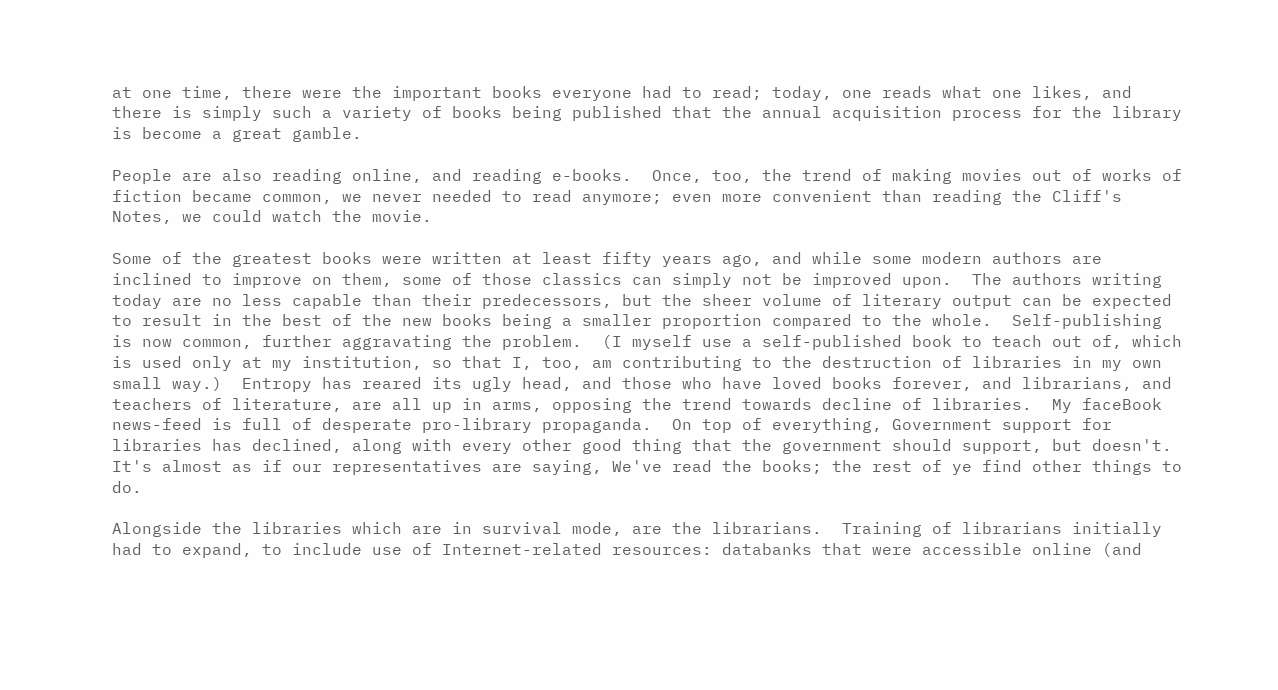at one time, there were the important books everyone had to read; today, one reads what one likes, and there is simply such a variety of books being published that the annual acquisition process for the library is become a great gamble.

People are also reading online, and reading e-books.  Once, too, the trend of making movies out of works of fiction became common, we never needed to read anymore; even more convenient than reading the Cliff's Notes, we could watch the movie.

Some of the greatest books were written at least fifty years ago, and while some modern authors are inclined to improve on them, some of those classics can simply not be improved upon.  The authors writing today are no less capable than their predecessors, but the sheer volume of literary output can be expected to result in the best of the new books being a smaller proportion compared to the whole.  Self-publishing is now common, further aggravating the problem.  (I myself use a self-published book to teach out of, which is used only at my institution, so that I, too, am contributing to the destruction of libraries in my own small way.)  Entropy has reared its ugly head, and those who have loved books forever, and librarians, and teachers of literature, are all up in arms, opposing the trend towards decline of libraries.  My faceBook news-feed is full of desperate pro-library propaganda.  On top of everything, Government support for libraries has declined, along with every other good thing that the government should support, but doesn't.  It's almost as if our representatives are saying, We've read the books; the rest of ye find other things to do.

Alongside the libraries which are in survival mode, are the librarians.  Training of librarians initially had to expand, to include use of Internet-related resources: databanks that were accessible online (and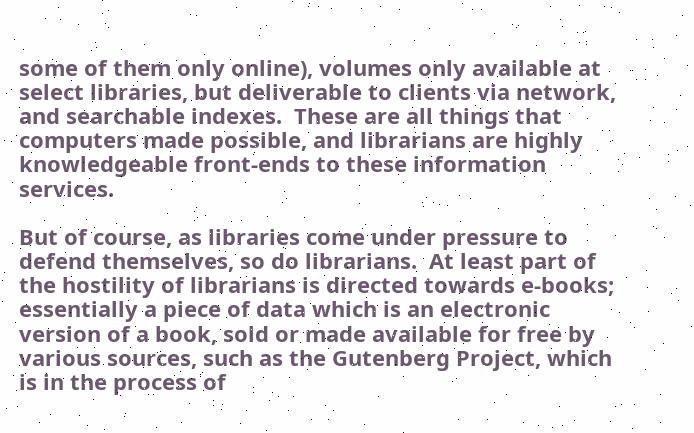some of them only online), volumes only available at select libraries, but deliverable to clients via network, and searchable indexes.  These are all things that computers made possible, and librarians are highly knowledgeable front-ends to these information services.

But of course, as libraries come under pressure to defend themselves, so do librarians.  At least part of the hostility of librarians is directed towards e-books; essentially a piece of data which is an electronic version of a book, sold or made available for free by various sources, such as the Gutenberg Project, which is in the process of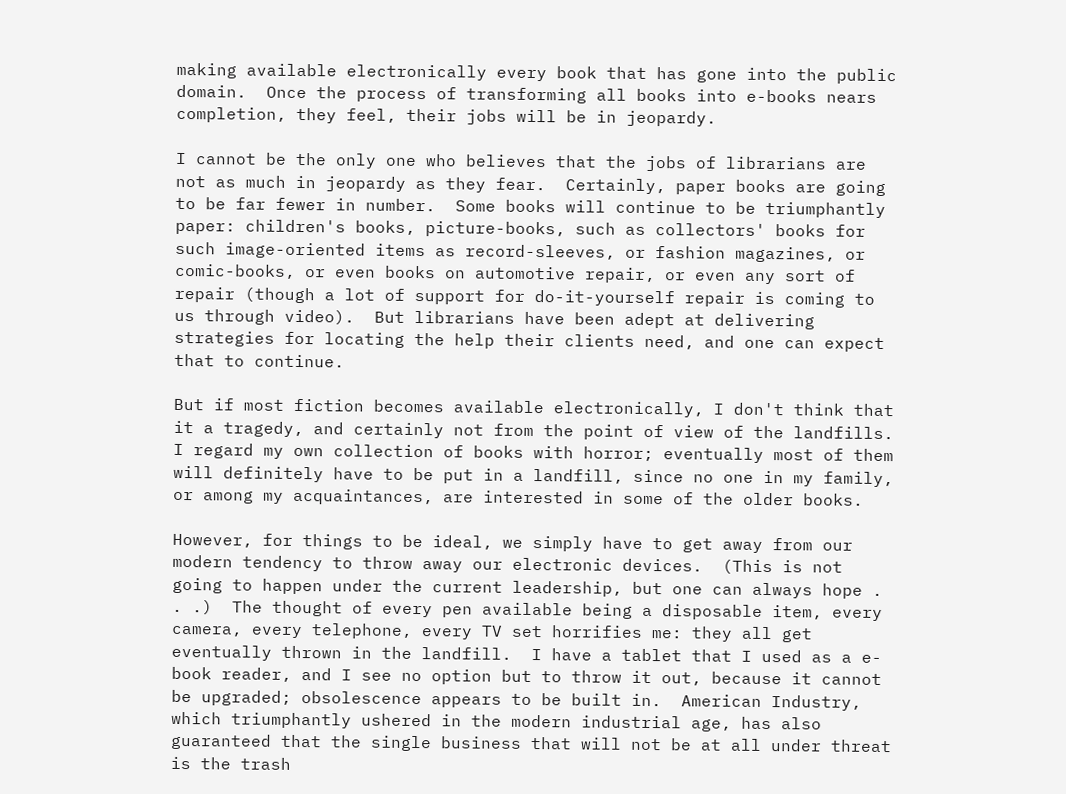making available electronically every book that has gone into the public domain.  Once the process of transforming all books into e-books nears completion, they feel, their jobs will be in jeopardy.

I cannot be the only one who believes that the jobs of librarians are not as much in jeopardy as they fear.  Certainly, paper books are going to be far fewer in number.  Some books will continue to be triumphantly paper: children's books, picture-books, such as collectors' books for such image-oriented items as record-sleeves, or fashion magazines, or comic-books, or even books on automotive repair, or even any sort of repair (though a lot of support for do-it-yourself repair is coming to us through video).  But librarians have been adept at delivering strategies for locating the help their clients need, and one can expect that to continue.

But if most fiction becomes available electronically, I don't think that it a tragedy, and certainly not from the point of view of the landfills.  I regard my own collection of books with horror; eventually most of them will definitely have to be put in a landfill, since no one in my family, or among my acquaintances, are interested in some of the older books.

However, for things to be ideal, we simply have to get away from our modern tendency to throw away our electronic devices.  (This is not going to happen under the current leadership, but one can always hope . . .)  The thought of every pen available being a disposable item, every camera, every telephone, every TV set horrifies me: they all get eventually thrown in the landfill.  I have a tablet that I used as a e-book reader, and I see no option but to throw it out, because it cannot be upgraded; obsolescence appears to be built in.  American Industry, which triumphantly ushered in the modern industrial age, has also guaranteed that the single business that will not be at all under threat is the trash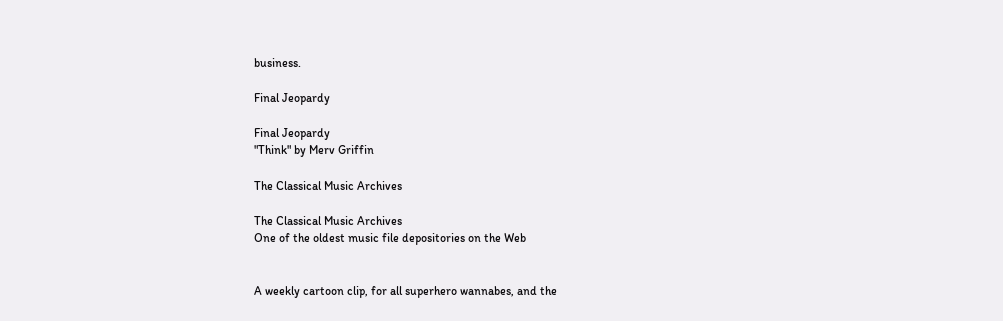business.

Final Jeopardy

Final Jeopardy
"Think" by Merv Griffin

The Classical Music Archives

The Classical Music Archives
One of the oldest music file depositories on the Web


A weekly cartoon clip, for all superhero wannabes, and the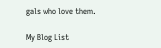gals who love them.

My Blog List